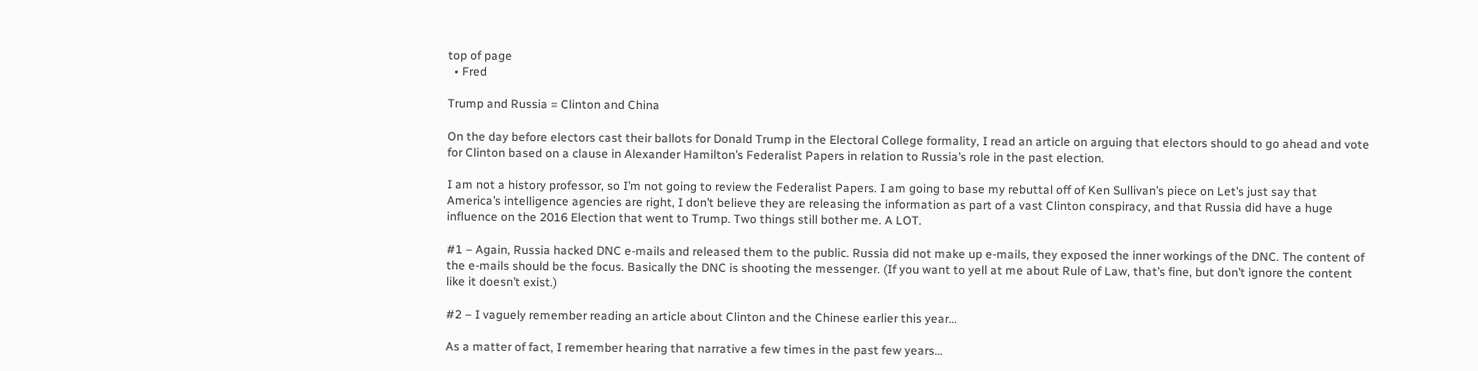top of page
  • Fred

Trump and Russia = Clinton and China

On the day before electors cast their ballots for Donald Trump in the Electoral College formality, I read an article on arguing that electors should to go ahead and vote for Clinton based on a clause in Alexander Hamilton’s Federalist Papers in relation to Russia’s role in the past election.

I am not a history professor, so I’m not going to review the Federalist Papers. I am going to base my rebuttal off of Ken Sullivan’s piece on Let’s just say that America’s intelligence agencies are right, I don’t believe they are releasing the information as part of a vast Clinton conspiracy, and that Russia did have a huge influence on the 2016 Election that went to Trump. Two things still bother me. A LOT.

#1 – Again, Russia hacked DNC e-mails and released them to the public. Russia did not make up e-mails, they exposed the inner workings of the DNC. The content of the e-mails should be the focus. Basically the DNC is shooting the messenger. (If you want to yell at me about Rule of Law, that’s fine, but don’t ignore the content like it doesn’t exist.)

#2 – I vaguely remember reading an article about Clinton and the Chinese earlier this year…

As a matter of fact, I remember hearing that narrative a few times in the past few years…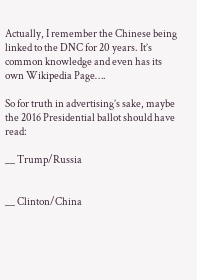Actually, I remember the Chinese being linked to the DNC for 20 years. It’s common knowledge and even has its own Wikipedia Page….

So for truth in advertising’s sake, maybe the 2016 Presidential ballot should have read:

__ Trump/Russia


__ Clinton/China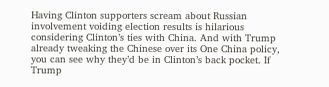Having Clinton supporters scream about Russian involvement voiding election results is hilarious considering Clinton’s ties with China. And with Trump already tweaking the Chinese over its One China policy, you can see why they’d be in Clinton’s back pocket. If Trump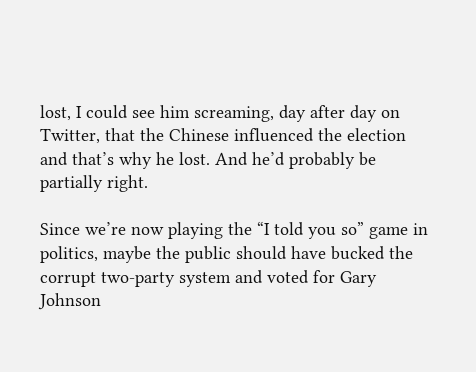lost, I could see him screaming, day after day on Twitter, that the Chinese influenced the election and that’s why he lost. And he’d probably be partially right.

Since we’re now playing the “I told you so” game in politics, maybe the public should have bucked the corrupt two-party system and voted for Gary Johnson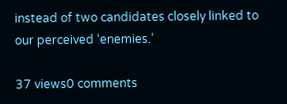instead of two candidates closely linked to our perceived ‘enemies.’

37 views0 comments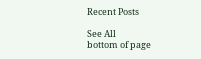Recent Posts

See All
bottom of page